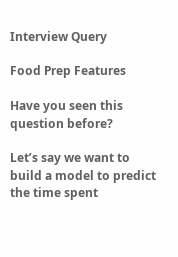Interview Query

Food Prep Features

Have you seen this question before?

Let’s say we want to build a model to predict the time spent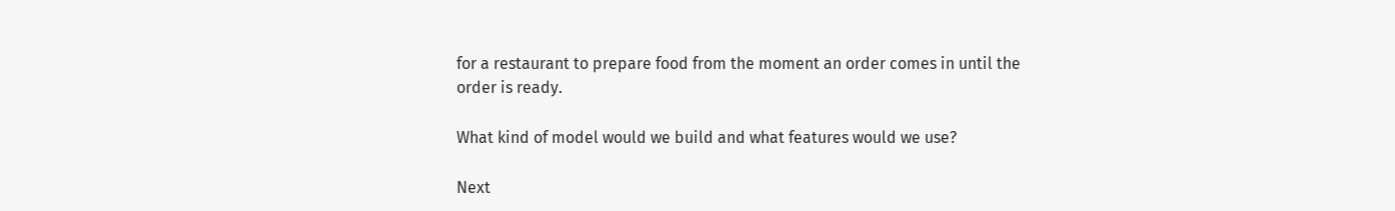for a restaurant to prepare food from the moment an order comes in until the order is ready.

What kind of model would we build and what features would we use?

Next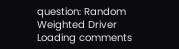question: Random Weighted Driver
Loading comments